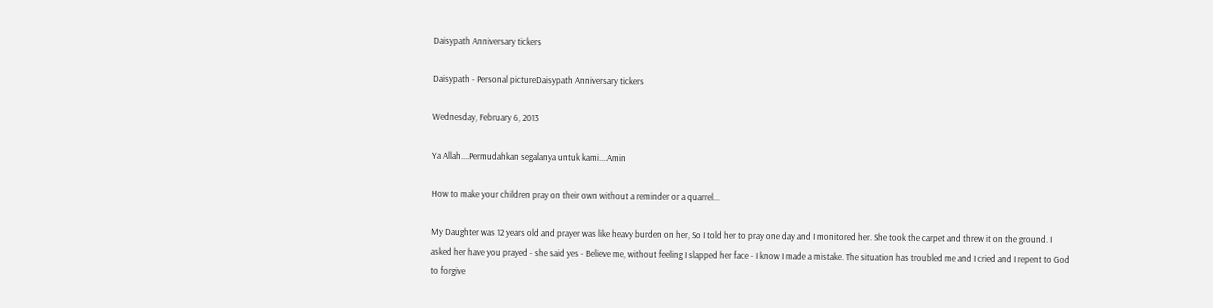Daisypath Anniversary tickers

Daisypath - Personal pictureDaisypath Anniversary tickers

Wednesday, February 6, 2013

Ya Allah....Permudahkan segalanya untuk kami....Amin

How to make your children pray on their own without a reminder or a quarrel...

My Daughter was 12 years old and prayer was like heavy burden on her, So I told her to pray one day and I monitored her. She took the carpet and threw it on the ground. I asked her have you prayed - she said yes - Believe me, without feeling I slapped her face - I know I made a mistake. The situation has troubled me and I cried and I repent to God to forgive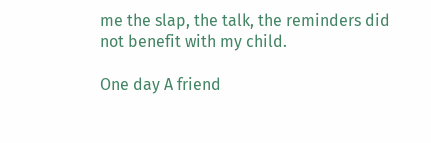me the slap, the talk, the reminders did not benefit with my child.

One day A friend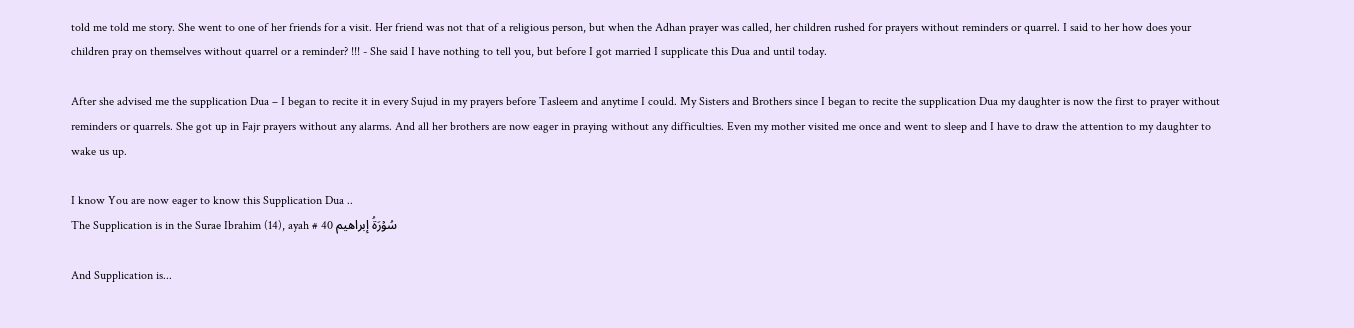told me told me story. She went to one of her friends for a visit. Her friend was not that of a religious person, but when the Adhan prayer was called, her children rushed for prayers without reminders or quarrel. I said to her how does your children pray on themselves without quarrel or a reminder? !!! - She said I have nothing to tell you, but before I got married I supplicate this Dua and until today.

After she advised me the supplication Dua – I began to recite it in every Sujud in my prayers before Tasleem and anytime I could. My Sisters and Brothers since I began to recite the supplication Dua my daughter is now the first to prayer without reminders or quarrels. She got up in Fajr prayers without any alarms. And all her brothers are now eager in praying without any difficulties. Even my mother visited me once and went to sleep and I have to draw the attention to my daughter to wake us up.

I know You are now eager to know this Supplication Dua ..
The Supplication is in the Surae Ibrahim (14), ayah # 40 سُوۡرَةُ إبراهیم

And Supplication is...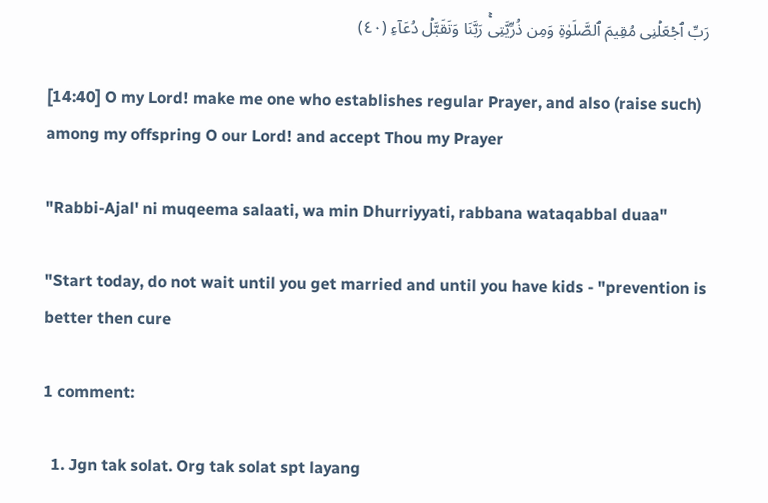رَبِّ ٱجۡعَلۡنِى مُقِيمَ ٱلصَّلَوٰةِ وَمِن ذُرِّيَّتِى‌ۚ رَبَّنَا وَتَقَبَّلۡ دُعَآءِ (٤٠)

[14:40] O my Lord! make me one who establishes regular Prayer, and also (raise such) among my offspring O our Lord! and accept Thou my Prayer

"Rabbi-Ajal' ni muqeema salaati, wa min Dhurriyyati, rabbana wataqabbal duaa"

"Start today, do not wait until you get married and until you have kids - "prevention is better then cure

1 comment:

  1. Jgn tak solat. Org tak solat spt layang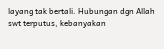layang tak bertali. Hubungan dgn Allah swt terputus, kebanyakan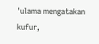'ulama mengatakan kufur,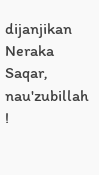dijanjikan Neraka Saqar, nau'zubillah !